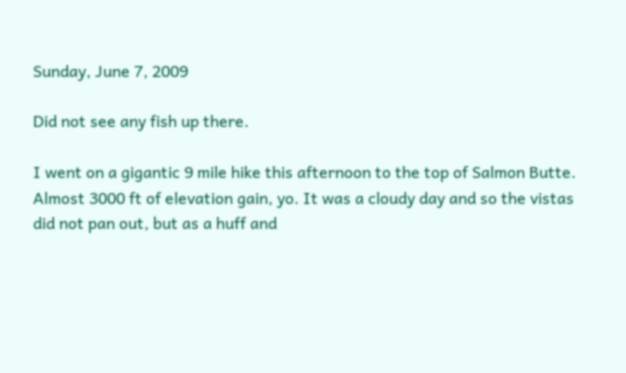Sunday, June 7, 2009

Did not see any fish up there.

I went on a gigantic 9 mile hike this afternoon to the top of Salmon Butte. Almost 3000 ft of elevation gain, yo. It was a cloudy day and so the vistas did not pan out, but as a huff and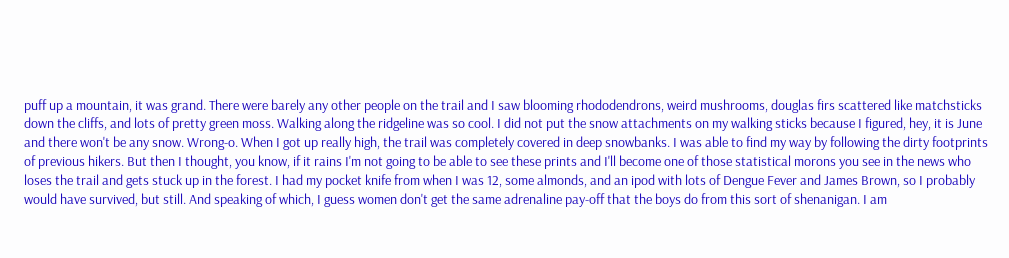puff up a mountain, it was grand. There were barely any other people on the trail and I saw blooming rhododendrons, weird mushrooms, douglas firs scattered like matchsticks down the cliffs, and lots of pretty green moss. Walking along the ridgeline was so cool. I did not put the snow attachments on my walking sticks because I figured, hey, it is June and there won't be any snow. Wrong-o. When I got up really high, the trail was completely covered in deep snowbanks. I was able to find my way by following the dirty footprints of previous hikers. But then I thought, you know, if it rains I'm not going to be able to see these prints and I'll become one of those statistical morons you see in the news who loses the trail and gets stuck up in the forest. I had my pocket knife from when I was 12, some almonds, and an ipod with lots of Dengue Fever and James Brown, so I probably would have survived, but still. And speaking of which, I guess women don't get the same adrenaline pay-off that the boys do from this sort of shenanigan. I am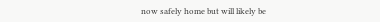now safely home but will likely be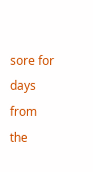sore for days from the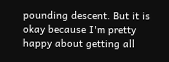pounding descent. But it is okay because I'm pretty happy about getting all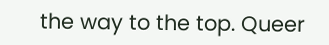the way to the top. Queer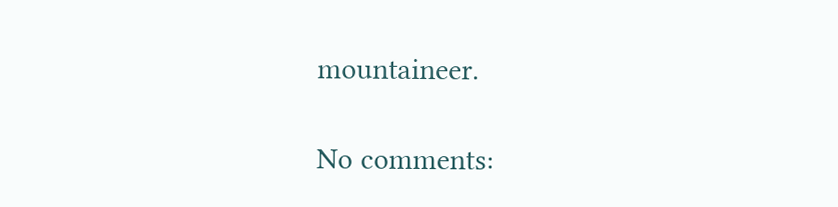mountaineer.

No comments: